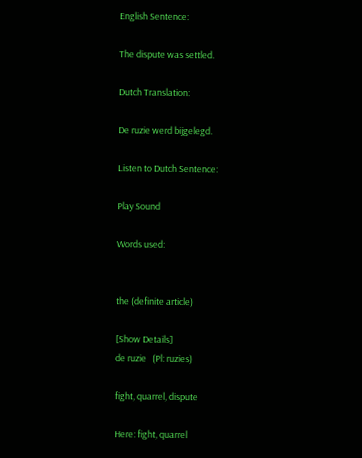English Sentence:

The dispute was settled.

Dutch Translation:

De ruzie werd bijgelegd.

Listen to Dutch Sentence:

Play Sound

Words used:


the (definite article)

[Show Details]
de ruzie   (Pl: ruzies)

fight, quarrel, dispute

Here: fight, quarrel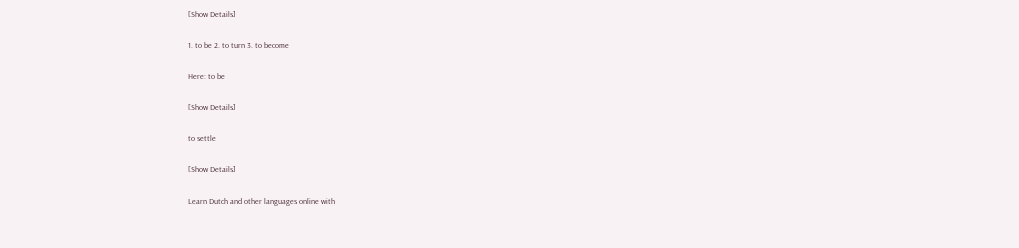[Show Details]

1. to be 2. to turn 3. to become

Here: to be

[Show Details]

to settle

[Show Details]

Learn Dutch and other languages online with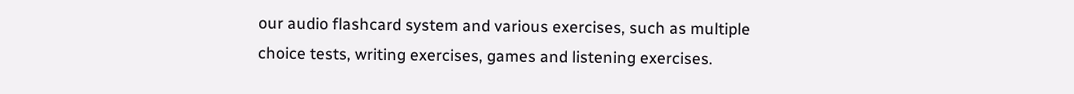our audio flashcard system and various exercises, such as multiple choice tests, writing exercises, games and listening exercises.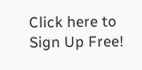Click here to Sign Up Free!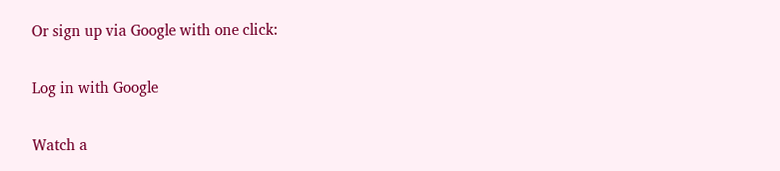Or sign up via Google with one click:

Log in with Google

Watch a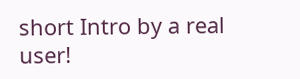short Intro by a real user!